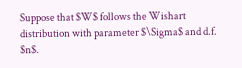Suppose that $W$ follows the Wishart distribution with parameter $\Sigma$ and d.f. $n$.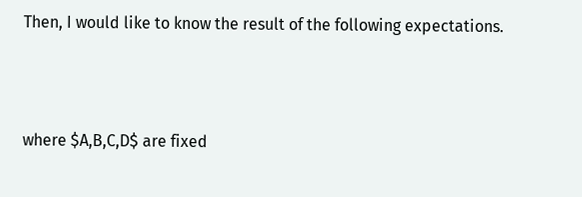Then, I would like to know the result of the following expectations.



where $A,B,C,D$ are fixed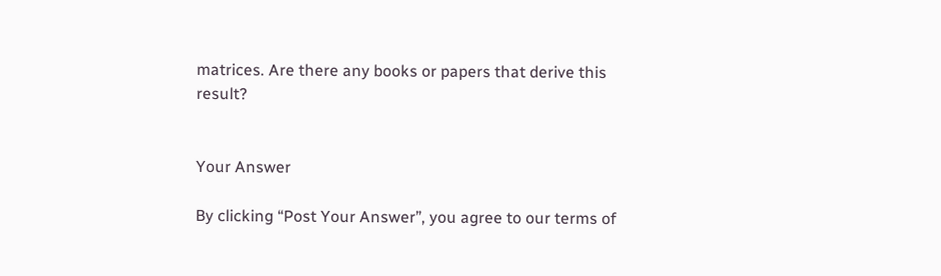matrices. Are there any books or papers that derive this result?


Your Answer

By clicking “Post Your Answer”, you agree to our terms of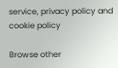service, privacy policy and cookie policy

Browse other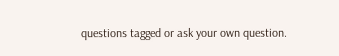questions tagged or ask your own question.